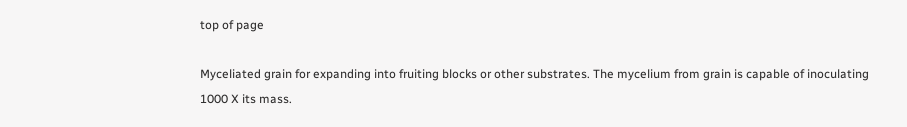top of page

Myceliated grain for expanding into fruiting blocks or other substrates. The mycelium from grain is capable of inoculating 1000 X its mass.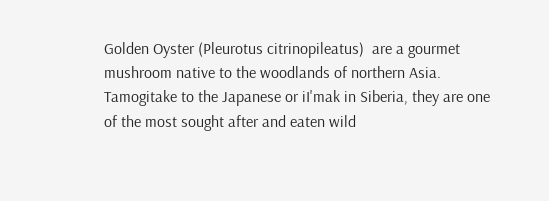Golden Oyster (Pleurotus citrinopileatus)  are a gourmet mushroom native to the woodlands of northern Asia. Tamogitake to the Japanese or iI'mak in Siberia, they are one of the most sought after and eaten wild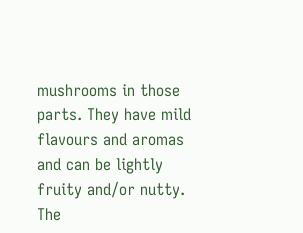mushrooms in those parts. They have mild flavours and aromas and can be lightly fruity and/or nutty. The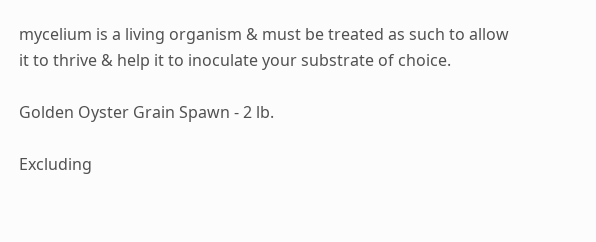mycelium is a living organism & must be treated as such to allow it to thrive & help it to inoculate your substrate of choice.

Golden Oyster Grain Spawn - 2 lb.

Excluding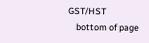GST/HST
    bottom of page